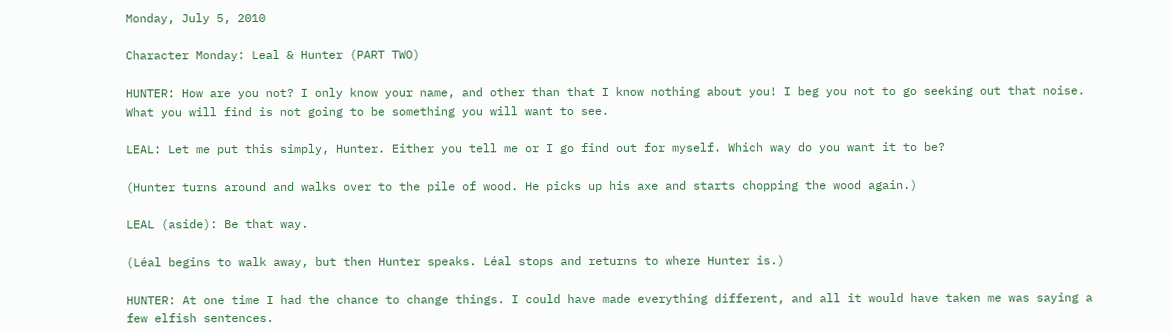Monday, July 5, 2010

Character Monday: Leal & Hunter (PART TWO)

HUNTER: How are you not? I only know your name, and other than that I know nothing about you! I beg you not to go seeking out that noise. What you will find is not going to be something you will want to see.

LEAL: Let me put this simply, Hunter. Either you tell me or I go find out for myself. Which way do you want it to be?

(Hunter turns around and walks over to the pile of wood. He picks up his axe and starts chopping the wood again.)

LEAL (aside): Be that way.

(Léal begins to walk away, but then Hunter speaks. Léal stops and returns to where Hunter is.)

HUNTER: At one time I had the chance to change things. I could have made everything different, and all it would have taken me was saying a few elfish sentences.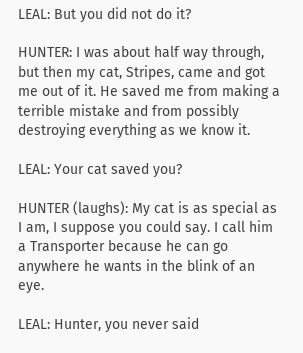LEAL: But you did not do it?

HUNTER: I was about half way through, but then my cat, Stripes, came and got me out of it. He saved me from making a terrible mistake and from possibly destroying everything as we know it.

LEAL: Your cat saved you?

HUNTER (laughs): My cat is as special as I am, I suppose you could say. I call him a Transporter because he can go anywhere he wants in the blink of an eye.

LEAL: Hunter, you never said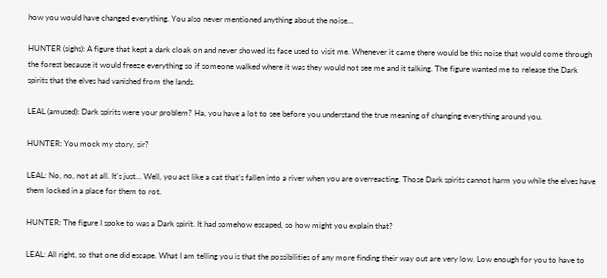how you would have changed everything. You also never mentioned anything about the noise…

HUNTER (sighs): A figure that kept a dark cloak on and never showed its face used to visit me. Whenever it came there would be this noise that would come through the forest because it would freeze everything so if someone walked where it was they would not see me and it talking. The figure wanted me to release the Dark spirits that the elves had vanished from the lands.

LEAL (amused): Dark spirits were your problem? Ha, you have a lot to see before you understand the true meaning of changing everything around you.

HUNTER: You mock my story, sir?

LEAL: No, no, not at all. It’s just… Well, you act like a cat that’s fallen into a river when you are overreacting. Those Dark spirits cannot harm you while the elves have them locked in a place for them to rot.

HUNTER: The figure I spoke to was a Dark spirit. It had somehow escaped, so how might you explain that?

LEAL: All right, so that one did escape. What I am telling you is that the possibilities of any more finding their way out are very low. Low enough for you to have to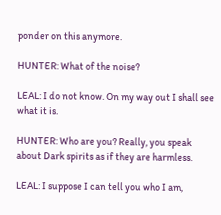ponder on this anymore.

HUNTER: What of the noise?

LEAL: I do not know. On my way out I shall see what it is.

HUNTER: Who are you? Really, you speak about Dark spirits as if they are harmless.

LEAL: I suppose I can tell you who I am,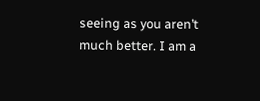seeing as you aren’t much better. I am a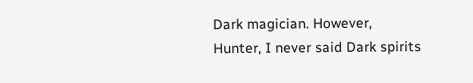Dark magician. However, Hunter, I never said Dark spirits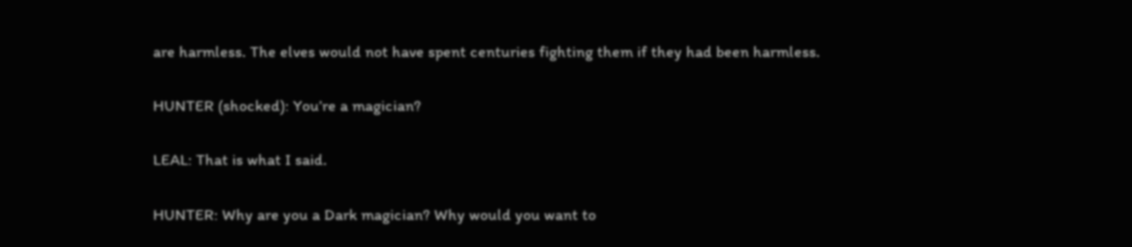are harmless. The elves would not have spent centuries fighting them if they had been harmless.

HUNTER (shocked): You’re a magician?

LEAL: That is what I said.

HUNTER: Why are you a Dark magician? Why would you want to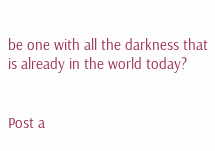be one with all the darkness that is already in the world today?


Post a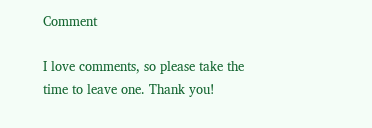Comment

I love comments, so please take the time to leave one. Thank you!